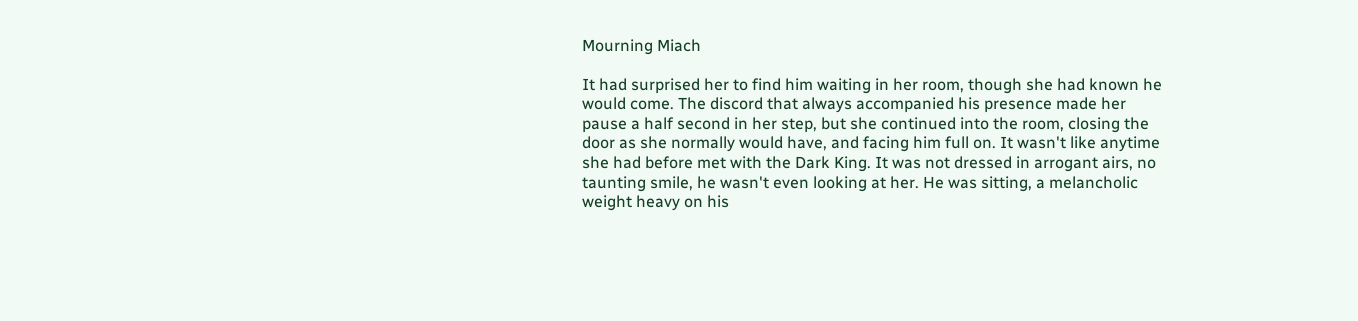Mourning Miach

It had surprised her to find him waiting in her room, though she had known he would come. The discord that always accompanied his presence made her pause a half second in her step, but she continued into the room, closing the door as she normally would have, and facing him full on. It wasn't like anytime she had before met with the Dark King. It was not dressed in arrogant airs, no taunting smile, he wasn't even looking at her. He was sitting, a melancholic weight heavy on his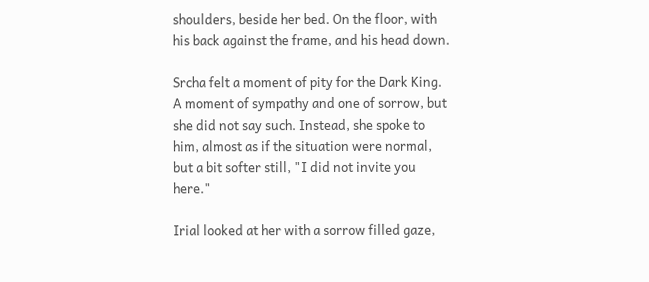shoulders, beside her bed. On the floor, with his back against the frame, and his head down.

Srcha felt a moment of pity for the Dark King. A moment of sympathy and one of sorrow, but she did not say such. Instead, she spoke to him, almost as if the situation were normal, but a bit softer still, "I did not invite you here."

Irial looked at her with a sorrow filled gaze,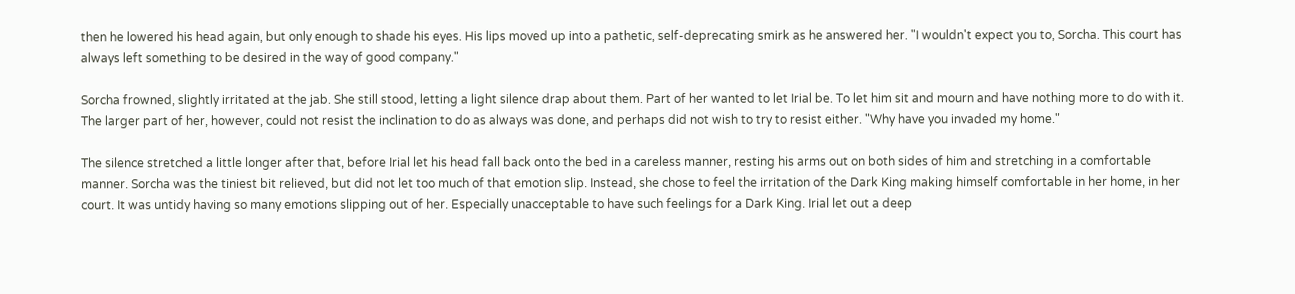then he lowered his head again, but only enough to shade his eyes. His lips moved up into a pathetic, self-deprecating smirk as he answered her. "I wouldn't expect you to, Sorcha. This court has always left something to be desired in the way of good company."

Sorcha frowned, slightly irritated at the jab. She still stood, letting a light silence drap about them. Part of her wanted to let Irial be. To let him sit and mourn and have nothing more to do with it. The larger part of her, however, could not resist the inclination to do as always was done, and perhaps did not wish to try to resist either. "Why have you invaded my home."

The silence stretched a little longer after that, before Irial let his head fall back onto the bed in a careless manner, resting his arms out on both sides of him and stretching in a comfortable manner. Sorcha was the tiniest bit relieved, but did not let too much of that emotion slip. Instead, she chose to feel the irritation of the Dark King making himself comfortable in her home, in her court. It was untidy having so many emotions slipping out of her. Especially unacceptable to have such feelings for a Dark King. Irial let out a deep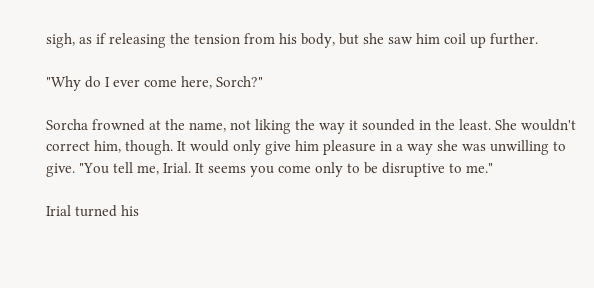sigh, as if releasing the tension from his body, but she saw him coil up further.

"Why do I ever come here, Sorch?"

Sorcha frowned at the name, not liking the way it sounded in the least. She wouldn't correct him, though. It would only give him pleasure in a way she was unwilling to give. "You tell me, Irial. It seems you come only to be disruptive to me."

Irial turned his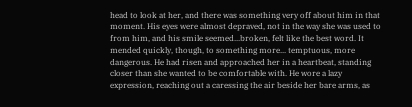head to look at her, and there was something very off about him in that moment. His eyes were almost depraved, not in the way she was used to from him, and his smile seemed...broken, felt like the best word. It mended quickly, though, to something more... temptuous, more dangerous. He had risen and approached her in a heartbeat, standing closer than she wanted to be comfortable with. He wore a lazy expression, reaching out a caressing the air beside her bare arms, as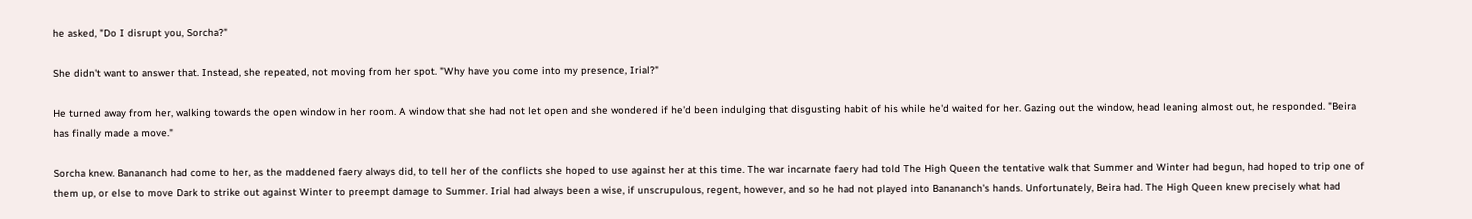he asked, "Do I disrupt you, Sorcha?"

She didn't want to answer that. Instead, she repeated, not moving from her spot. "Why have you come into my presence, Irial?"

He turned away from her, walking towards the open window in her room. A window that she had not let open and she wondered if he'd been indulging that disgusting habit of his while he'd waited for her. Gazing out the window, head leaning almost out, he responded. "Beira has finally made a move."

Sorcha knew. Banananch had come to her, as the maddened faery always did, to tell her of the conflicts she hoped to use against her at this time. The war incarnate faery had told The High Queen the tentative walk that Summer and Winter had begun, had hoped to trip one of them up, or else to move Dark to strike out against Winter to preempt damage to Summer. Irial had always been a wise, if unscrupulous, regent, however, and so he had not played into Banananch's hands. Unfortunately, Beira had. The High Queen knew precisely what had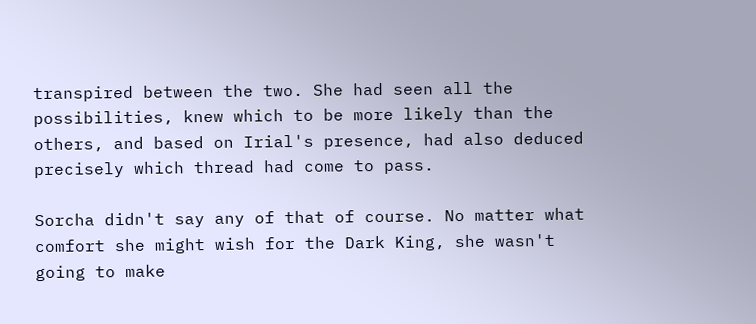transpired between the two. She had seen all the possibilities, knew which to be more likely than the others, and based on Irial's presence, had also deduced precisely which thread had come to pass.

Sorcha didn't say any of that of course. No matter what comfort she might wish for the Dark King, she wasn't going to make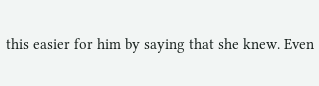this easier for him by saying that she knew. Even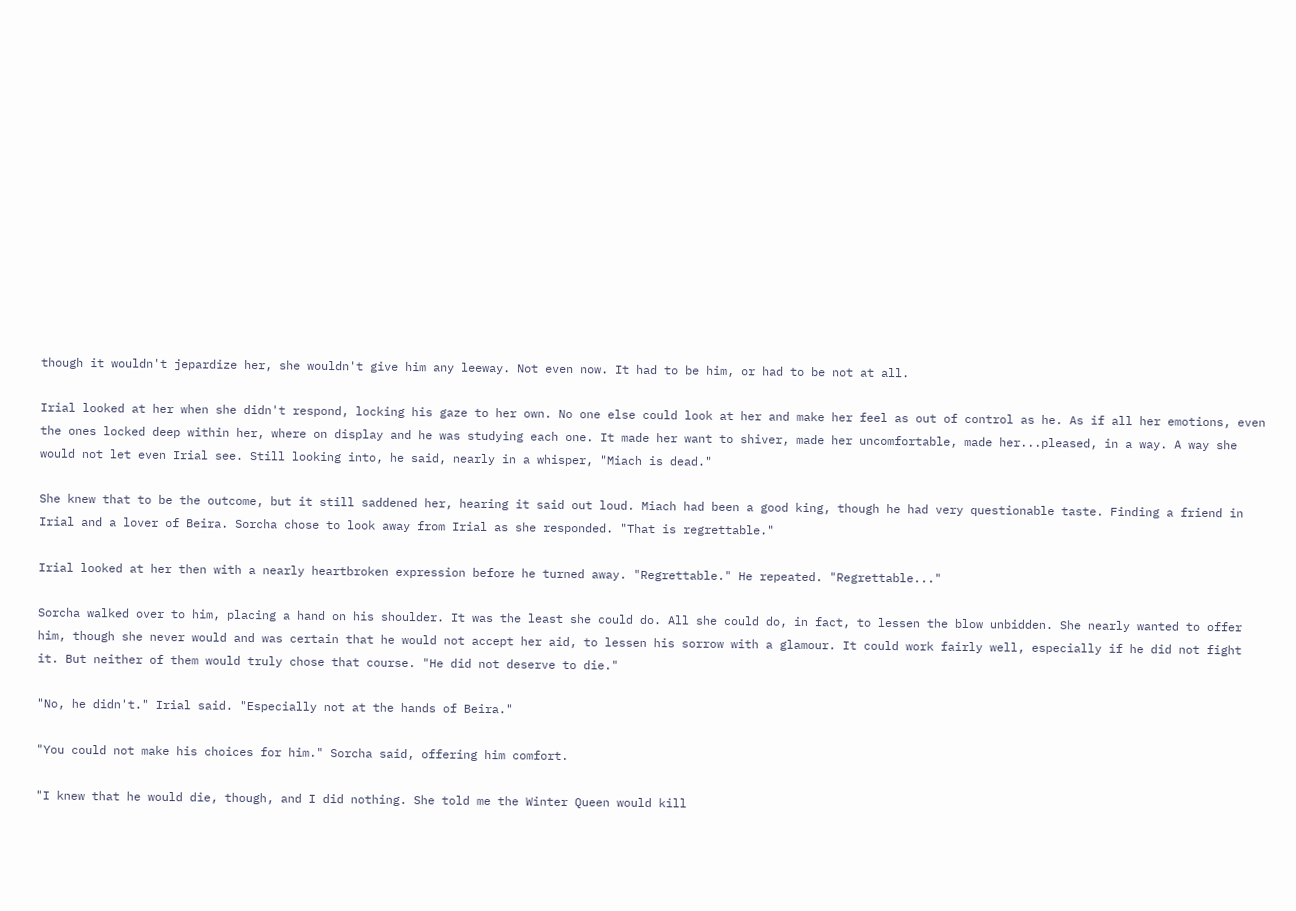though it wouldn't jepardize her, she wouldn't give him any leeway. Not even now. It had to be him, or had to be not at all.

Irial looked at her when she didn't respond, locking his gaze to her own. No one else could look at her and make her feel as out of control as he. As if all her emotions, even the ones locked deep within her, where on display and he was studying each one. It made her want to shiver, made her uncomfortable, made her...pleased, in a way. A way she would not let even Irial see. Still looking into, he said, nearly in a whisper, "Miach is dead."

She knew that to be the outcome, but it still saddened her, hearing it said out loud. Miach had been a good king, though he had very questionable taste. Finding a friend in Irial and a lover of Beira. Sorcha chose to look away from Irial as she responded. "That is regrettable."

Irial looked at her then with a nearly heartbroken expression before he turned away. "Regrettable." He repeated. "Regrettable..."

Sorcha walked over to him, placing a hand on his shoulder. It was the least she could do. All she could do, in fact, to lessen the blow unbidden. She nearly wanted to offer him, though she never would and was certain that he would not accept her aid, to lessen his sorrow with a glamour. It could work fairly well, especially if he did not fight it. But neither of them would truly chose that course. "He did not deserve to die."

"No, he didn't." Irial said. "Especially not at the hands of Beira."

"You could not make his choices for him." Sorcha said, offering him comfort.

"I knew that he would die, though, and I did nothing. She told me the Winter Queen would kill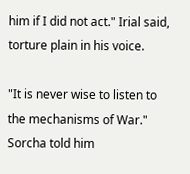him if I did not act." Irial said, torture plain in his voice.

"It is never wise to listen to the mechanisms of War." Sorcha told him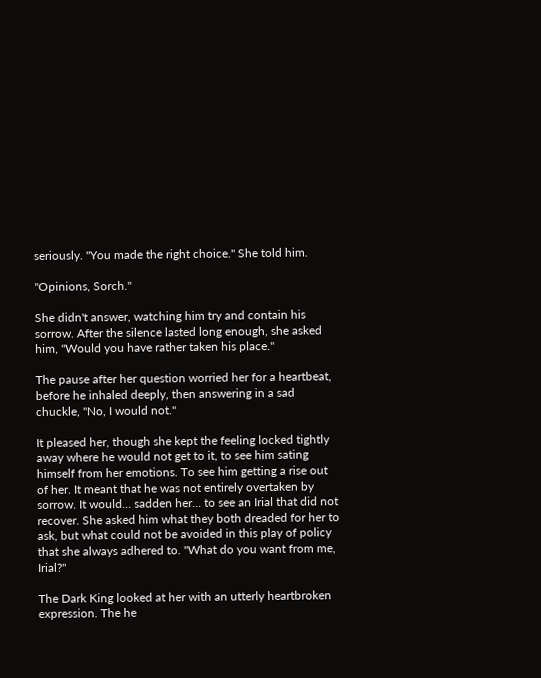seriously. "You made the right choice." She told him.

"Opinions, Sorch."

She didn't answer, watching him try and contain his sorrow. After the silence lasted long enough, she asked him, "Would you have rather taken his place."

The pause after her question worried her for a heartbeat, before he inhaled deeply, then answering in a sad chuckle, "No, I would not."

It pleased her, though she kept the feeling locked tightly away where he would not get to it, to see him sating himself from her emotions. To see him getting a rise out of her. It meant that he was not entirely overtaken by sorrow. It would... sadden her... to see an Irial that did not recover. She asked him what they both dreaded for her to ask, but what could not be avoided in this play of policy that she always adhered to. "What do you want from me, Irial?"

The Dark King looked at her with an utterly heartbroken expression. The he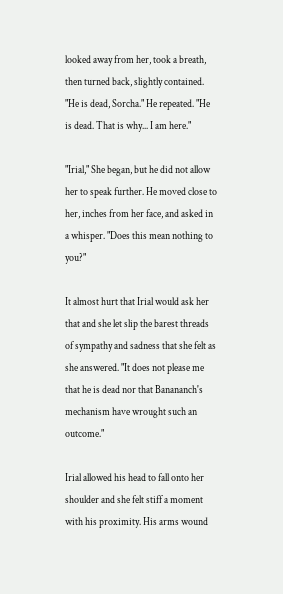looked away from her, took a breath, then turned back, slightly contained. "He is dead, Sorcha." He repeated. "He is dead. That is why... I am here."

"Irial," She began, but he did not allow her to speak further. He moved close to her, inches from her face, and asked in a whisper. "Does this mean nothing to you?"

It almost hurt that Irial would ask her that and she let slip the barest threads of sympathy and sadness that she felt as she answered. "It does not please me that he is dead nor that Banananch's mechanism have wrought such an outcome."

Irial allowed his head to fall onto her shoulder and she felt stiff a moment with his proximity. His arms wound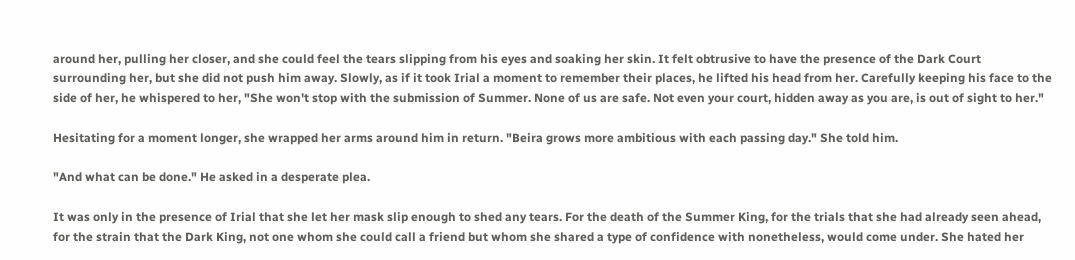around her, pulling her closer, and she could feel the tears slipping from his eyes and soaking her skin. It felt obtrusive to have the presence of the Dark Court surrounding her, but she did not push him away. Slowly, as if it took Irial a moment to remember their places, he lifted his head from her. Carefully keeping his face to the side of her, he whispered to her, "She won't stop with the submission of Summer. None of us are safe. Not even your court, hidden away as you are, is out of sight to her."

Hesitating for a moment longer, she wrapped her arms around him in return. "Beira grows more ambitious with each passing day." She told him.

"And what can be done." He asked in a desperate plea.

It was only in the presence of Irial that she let her mask slip enough to shed any tears. For the death of the Summer King, for the trials that she had already seen ahead, for the strain that the Dark King, not one whom she could call a friend but whom she shared a type of confidence with nonetheless, would come under. She hated her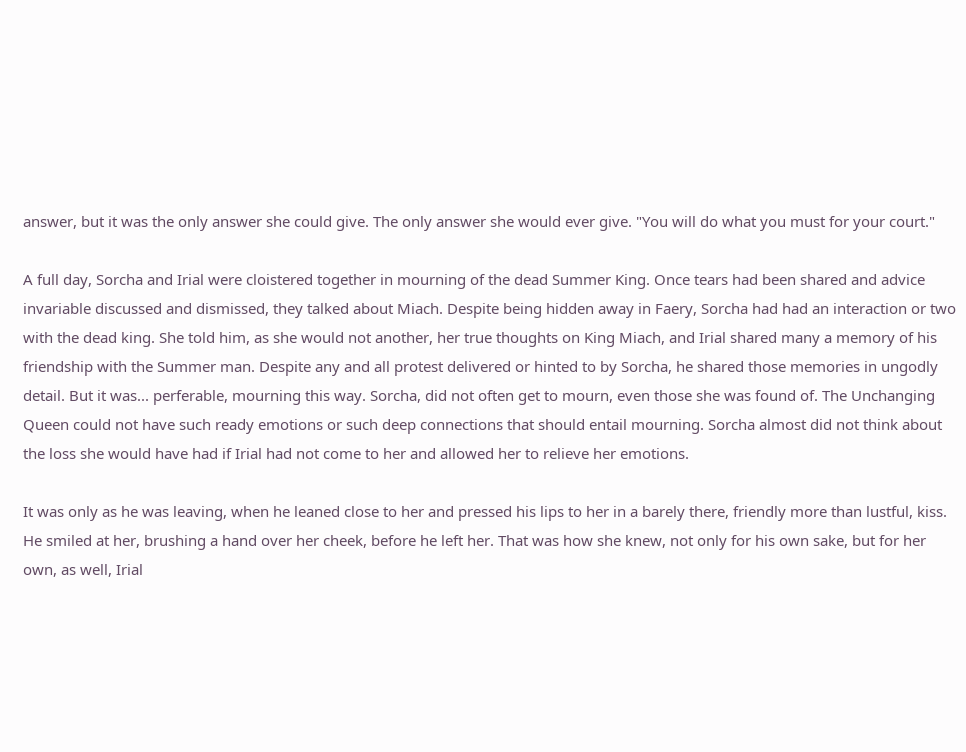answer, but it was the only answer she could give. The only answer she would ever give. "You will do what you must for your court."

A full day, Sorcha and Irial were cloistered together in mourning of the dead Summer King. Once tears had been shared and advice invariable discussed and dismissed, they talked about Miach. Despite being hidden away in Faery, Sorcha had had an interaction or two with the dead king. She told him, as she would not another, her true thoughts on King Miach, and Irial shared many a memory of his friendship with the Summer man. Despite any and all protest delivered or hinted to by Sorcha, he shared those memories in ungodly detail. But it was... perferable, mourning this way. Sorcha, did not often get to mourn, even those she was found of. The Unchanging Queen could not have such ready emotions or such deep connections that should entail mourning. Sorcha almost did not think about the loss she would have had if Irial had not come to her and allowed her to relieve her emotions.

It was only as he was leaving, when he leaned close to her and pressed his lips to her in a barely there, friendly more than lustful, kiss. He smiled at her, brushing a hand over her cheek, before he left her. That was how she knew, not only for his own sake, but for her own, as well, Irial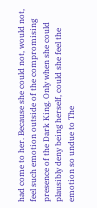had come to her. Because she could not, would not, feel such emotion outside of the compromising presence of the Dark King. Only when she could plausibly deny being herself, could she feel the emotion so undue to The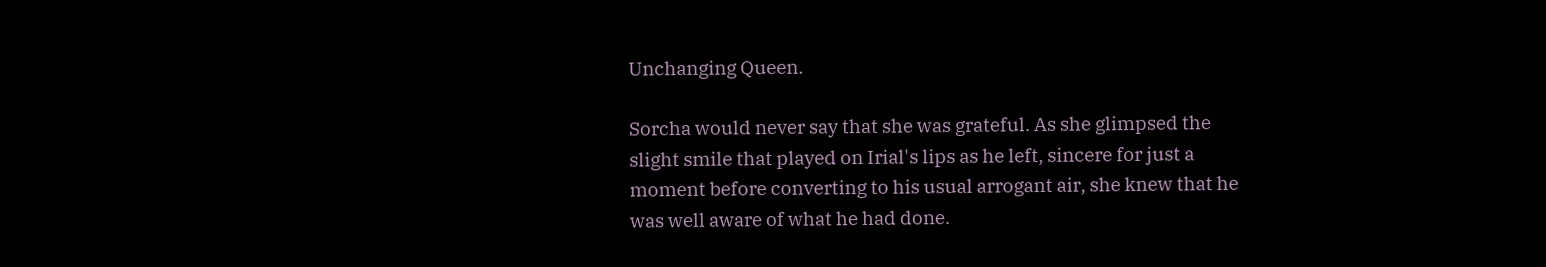Unchanging Queen.

Sorcha would never say that she was grateful. As she glimpsed the slight smile that played on Irial's lips as he left, sincere for just a moment before converting to his usual arrogant air, she knew that he was well aware of what he had done.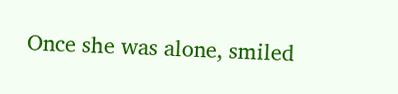Once she was alone, smiled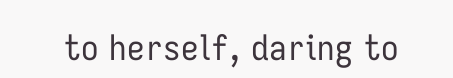to herself, daring to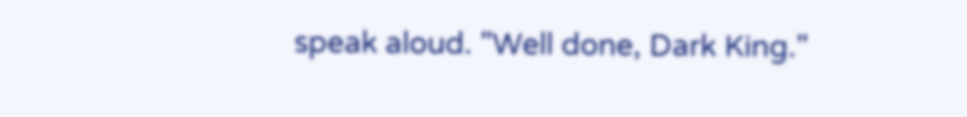speak aloud. "Well done, Dark King."